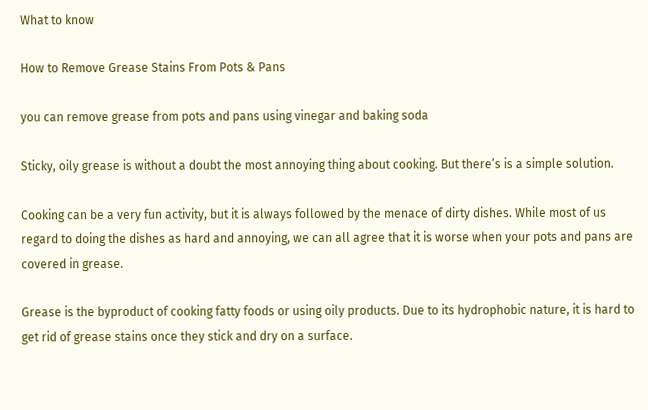What to know

How to Remove Grease Stains From Pots & Pans

you can remove grease from pots and pans using vinegar and baking soda

Sticky, oily grease is without a doubt the most annoying thing about cooking. But there’s is a simple solution.

Cooking can be a very fun activity, but it is always followed by the menace of dirty dishes. While most of us regard to doing the dishes as hard and annoying, we can all agree that it is worse when your pots and pans are covered in grease.

Grease is the byproduct of cooking fatty foods or using oily products. Due to its hydrophobic nature, it is hard to get rid of grease stains once they stick and dry on a surface.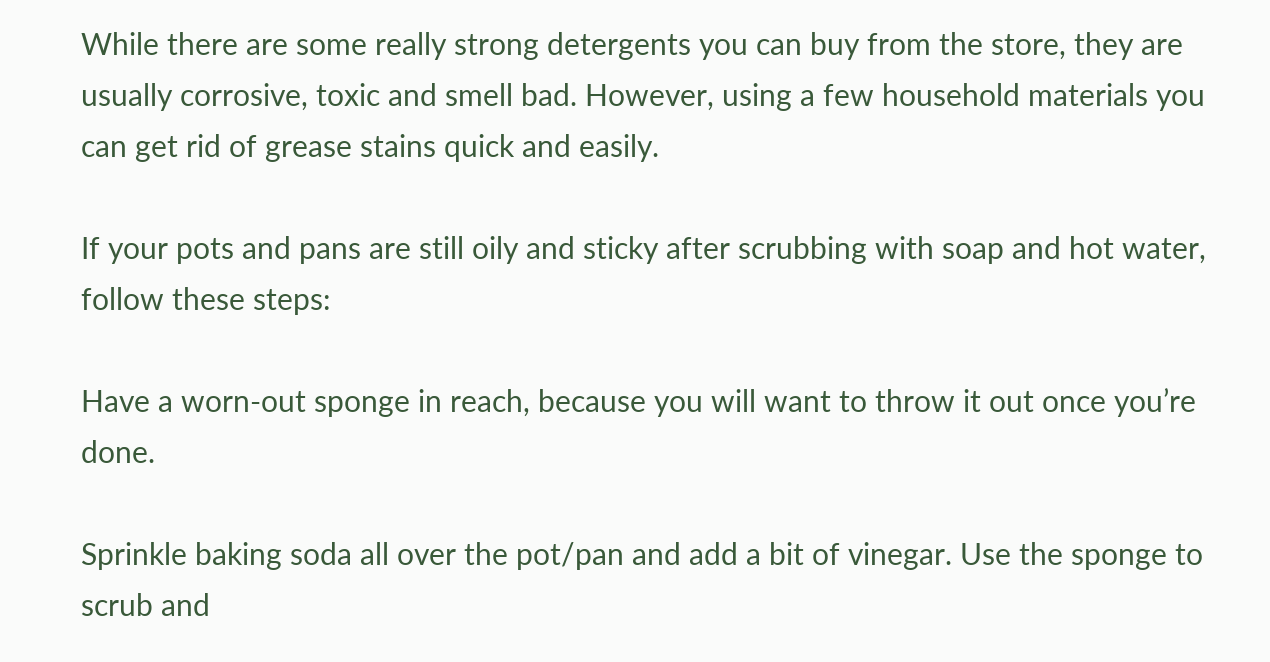While there are some really strong detergents you can buy from the store, they are usually corrosive, toxic and smell bad. However, using a few household materials you can get rid of grease stains quick and easily.

If your pots and pans are still oily and sticky after scrubbing with soap and hot water, follow these steps:

Have a worn-out sponge in reach, because you will want to throw it out once you’re done.

Sprinkle baking soda all over the pot/pan and add a bit of vinegar. Use the sponge to scrub and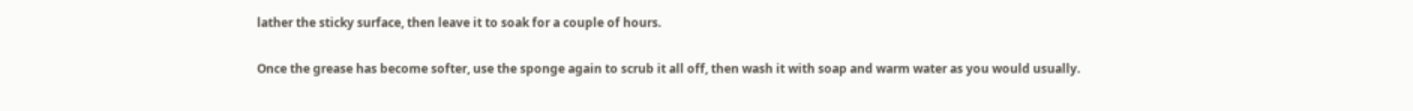lather the sticky surface, then leave it to soak for a couple of hours.

Once the grease has become softer, use the sponge again to scrub it all off, then wash it with soap and warm water as you would usually.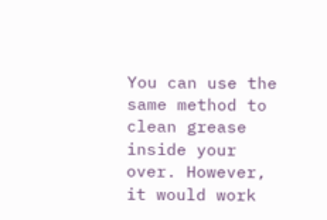You can use the same method to clean grease inside your over. However, it would work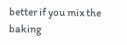better if you mix the baking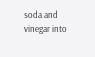soda and vinegar into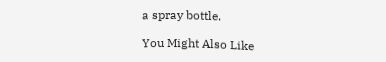a spray bottle.

You Might Also Like